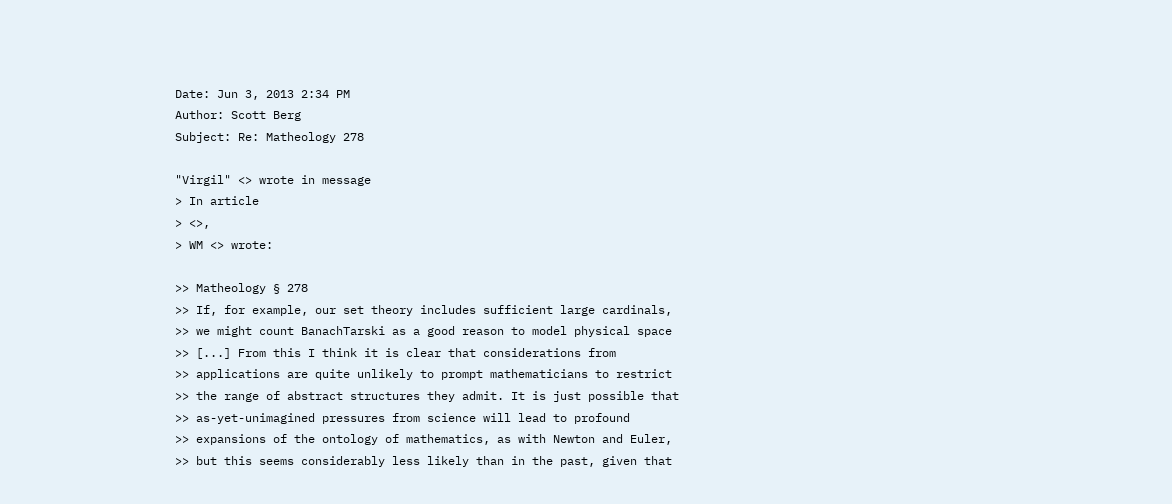Date: Jun 3, 2013 2:34 PM
Author: Scott Berg
Subject: Re: Matheology 278

"Virgil" <> wrote in message
> In article
> <>,
> WM <> wrote:

>> Matheology § 278
>> If, for example, our set theory includes sufficient large cardinals,
>> we might count BanachTarski as a good reason to model physical space
>> [...] From this I think it is clear that considerations from
>> applications are quite unlikely to prompt mathematicians to restrict
>> the range of abstract structures they admit. It is just possible that
>> as-yet-unimagined pressures from science will lead to profound
>> expansions of the ontology of mathematics, as with Newton and Euler,
>> but this seems considerably less likely than in the past, given that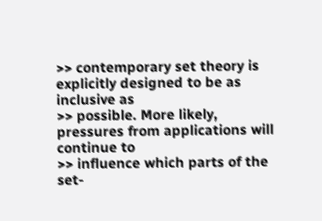>> contemporary set theory is explicitly designed to be as inclusive as
>> possible. More likely, pressures from applications will continue to
>> influence which parts of the set-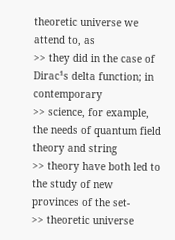theoretic universe we attend to, as
>> they did in the case of Dirac¹s delta function; in contemporary
>> science, for example, the needs of quantum field theory and string
>> theory have both led to the study of new provinces of the set-
>> theoretic universe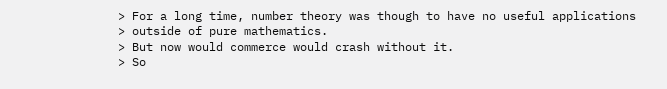> For a long time, number theory was though to have no useful applications
> outside of pure mathematics.
> But now would commerce would crash without it.
> So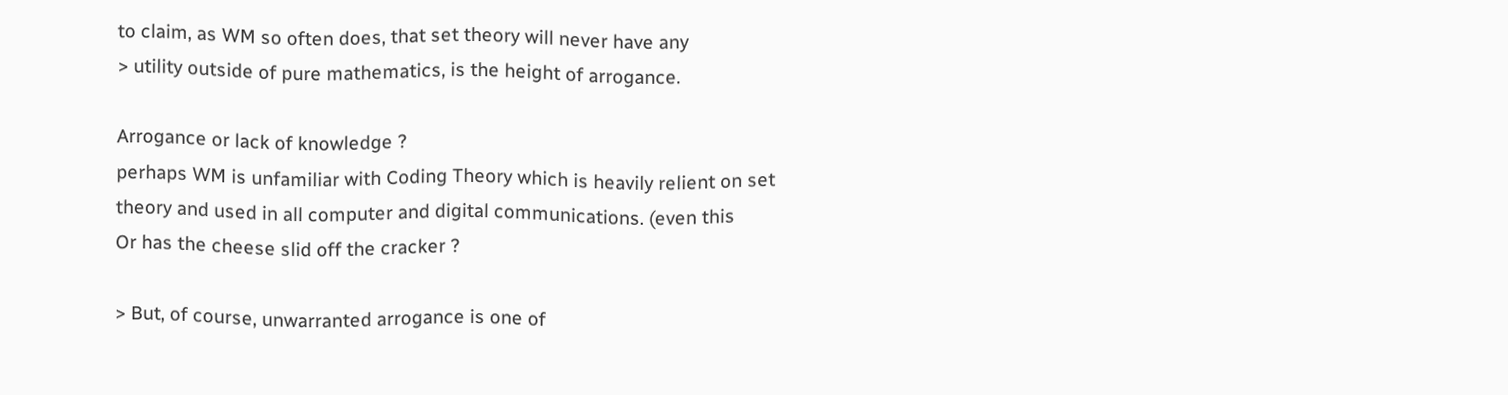to claim, as WM so often does, that set theory will never have any
> utility outside of pure mathematics, is the height of arrogance.

Arrogance or lack of knowledge ?
perhaps WM is unfamiliar with Coding Theory which is heavily relient on set
theory and used in all computer and digital communications. (even this
Or has the cheese slid off the cracker ?

> But, of course, unwarranted arrogance is one of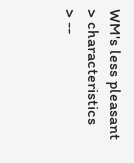WM's less pleasant
> characteristics
> --